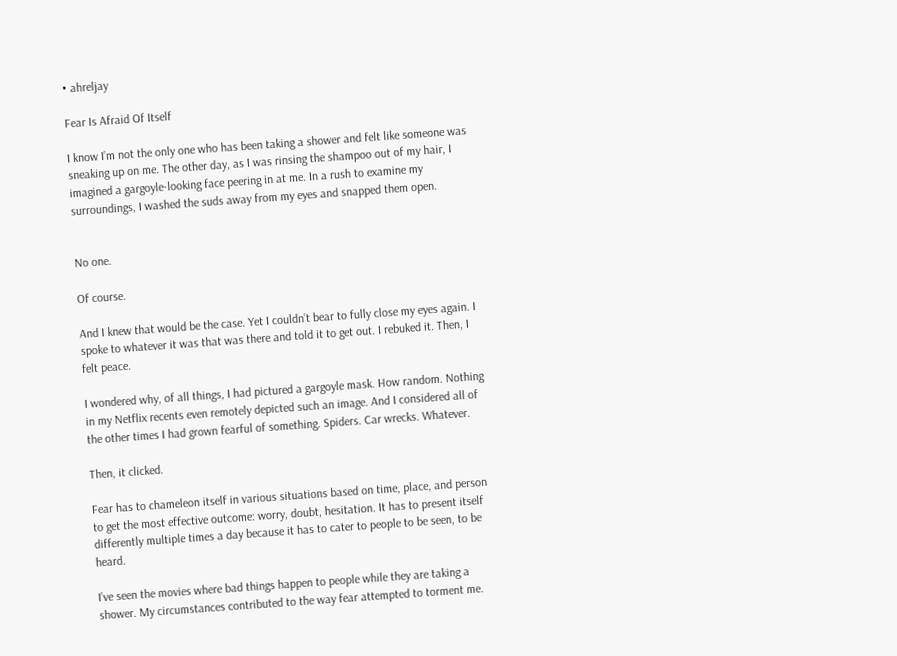• ahreljay

Fear Is Afraid Of Itself

I know I’m not the only one who has been taking a shower and felt like someone was sneaking up on me. The other day, as I was rinsing the shampoo out of my hair, I imagined a gargoyle-looking face peering in at me. In a rush to examine my surroundings, I washed the suds away from my eyes and snapped them open.


No one.

Of course.

And I knew that would be the case. Yet I couldn’t bear to fully close my eyes again. I spoke to whatever it was that was there and told it to get out. I rebuked it. Then, I felt peace.

I wondered why, of all things, I had pictured a gargoyle mask. How random. Nothing in my Netflix recents even remotely depicted such an image. And I considered all of the other times I had grown fearful of something. Spiders. Car wrecks. Whatever.

Then, it clicked.

Fear has to chameleon itself in various situations based on time, place, and person to get the most effective outcome: worry, doubt, hesitation. It has to present itself differently multiple times a day because it has to cater to people to be seen, to be heard.

I’ve seen the movies where bad things happen to people while they are taking a shower. My circumstances contributed to the way fear attempted to torment me.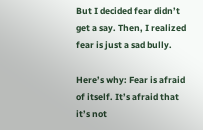But I decided fear didn’t get a say. Then, I realized fear is just a sad bully.

Here’s why: Fear is afraid of itself. It’s afraid that it’s not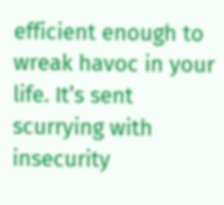efficient enough to wreak havoc in your life. It’s sent scurrying with insecurity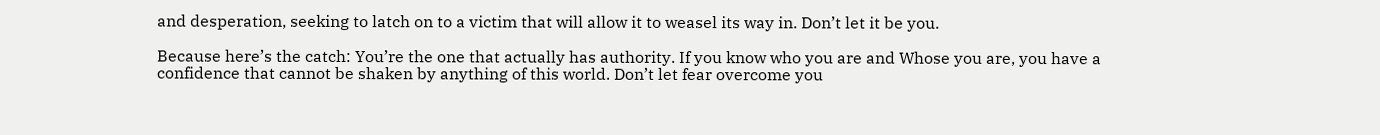and desperation, seeking to latch on to a victim that will allow it to weasel its way in. Don’t let it be you.

Because here’s the catch: You’re the one that actually has authority. If you know who you are and Whose you are, you have a confidence that cannot be shaken by anything of this world. Don’t let fear overcome you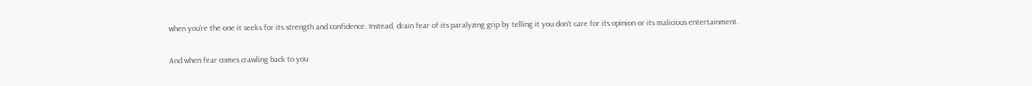when you’re the one it seeks for its strength and confidence. Instead, drain fear of its paralyzing grip by telling it you don’t care for its opinion or its malicious entertainment.

And when fear comes crawling back to you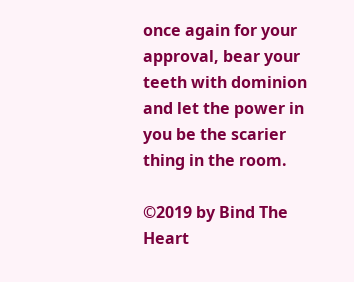once again for your approval, bear your teeth with dominion and let the power in you be the scarier thing in the room.

©2019 by Bind The Heart